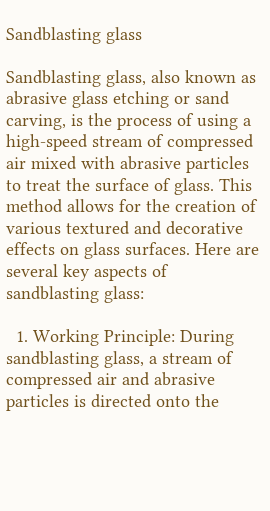Sandblasting glass

Sandblasting glass, also known as abrasive glass etching or sand carving, is the process of using a high-speed stream of compressed air mixed with abrasive particles to treat the surface of glass. This method allows for the creation of various textured and decorative effects on glass surfaces. Here are several key aspects of sandblasting glass:

  1. Working Principle: During sandblasting glass, a stream of compressed air and abrasive particles is directed onto the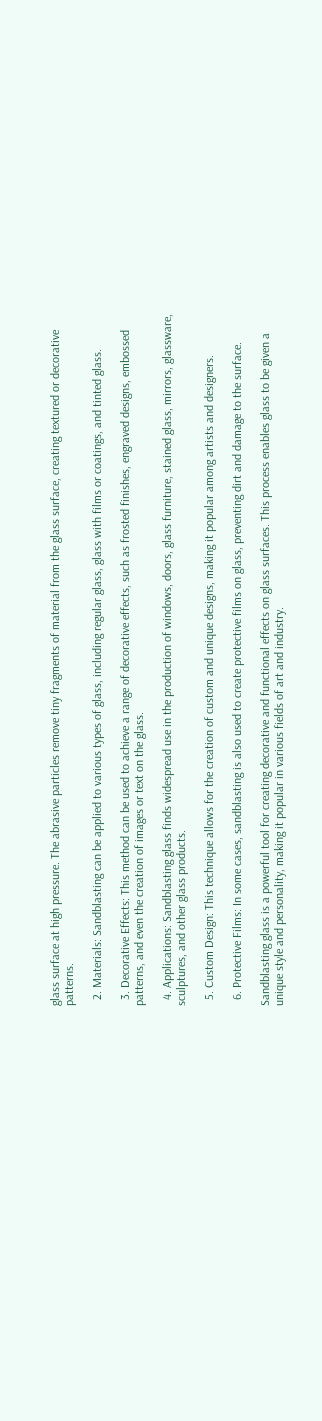glass surface at high pressure. The abrasive particles remove tiny fragments of material from the glass surface, creating textured or decorative patterns.

  2. Materials: Sandblasting can be applied to various types of glass, including regular glass, glass with films or coatings, and tinted glass.

  3. Decorative Effects: This method can be used to achieve a range of decorative effects, such as frosted finishes, engraved designs, embossed patterns, and even the creation of images or text on the glass.

  4. Applications: Sandblasting glass finds widespread use in the production of windows, doors, glass furniture, stained glass, mirrors, glassware, sculptures, and other glass products.

  5. Custom Design: This technique allows for the creation of custom and unique designs, making it popular among artists and designers.

  6. Protective Films: In some cases, sandblasting is also used to create protective films on glass, preventing dirt and damage to the surface.

Sandblasting glass is a powerful tool for creating decorative and functional effects on glass surfaces. This process enables glass to be given a unique style and personality, making it popular in various fields of art and industry.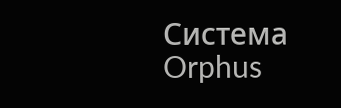Система Orphus